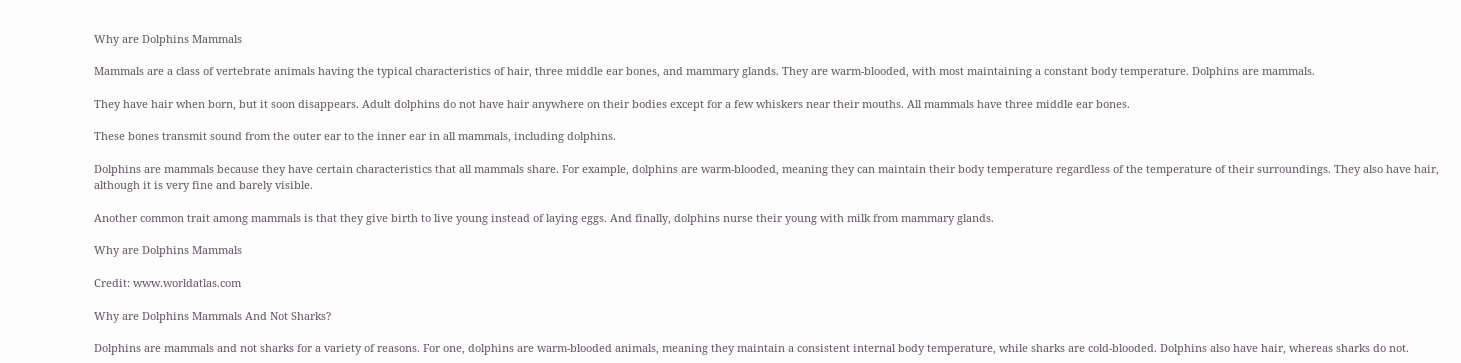Why are Dolphins Mammals

Mammals are a class of vertebrate animals having the typical characteristics of hair, three middle ear bones, and mammary glands. They are warm-blooded, with most maintaining a constant body temperature. Dolphins are mammals.

They have hair when born, but it soon disappears. Adult dolphins do not have hair anywhere on their bodies except for a few whiskers near their mouths. All mammals have three middle ear bones.

These bones transmit sound from the outer ear to the inner ear in all mammals, including dolphins.

Dolphins are mammals because they have certain characteristics that all mammals share. For example, dolphins are warm-blooded, meaning they can maintain their body temperature regardless of the temperature of their surroundings. They also have hair, although it is very fine and barely visible.

Another common trait among mammals is that they give birth to live young instead of laying eggs. And finally, dolphins nurse their young with milk from mammary glands.

Why are Dolphins Mammals

Credit: www.worldatlas.com

Why are Dolphins Mammals And Not Sharks?

Dolphins are mammals and not sharks for a variety of reasons. For one, dolphins are warm-blooded animals, meaning they maintain a consistent internal body temperature, while sharks are cold-blooded. Dolphins also have hair, whereas sharks do not.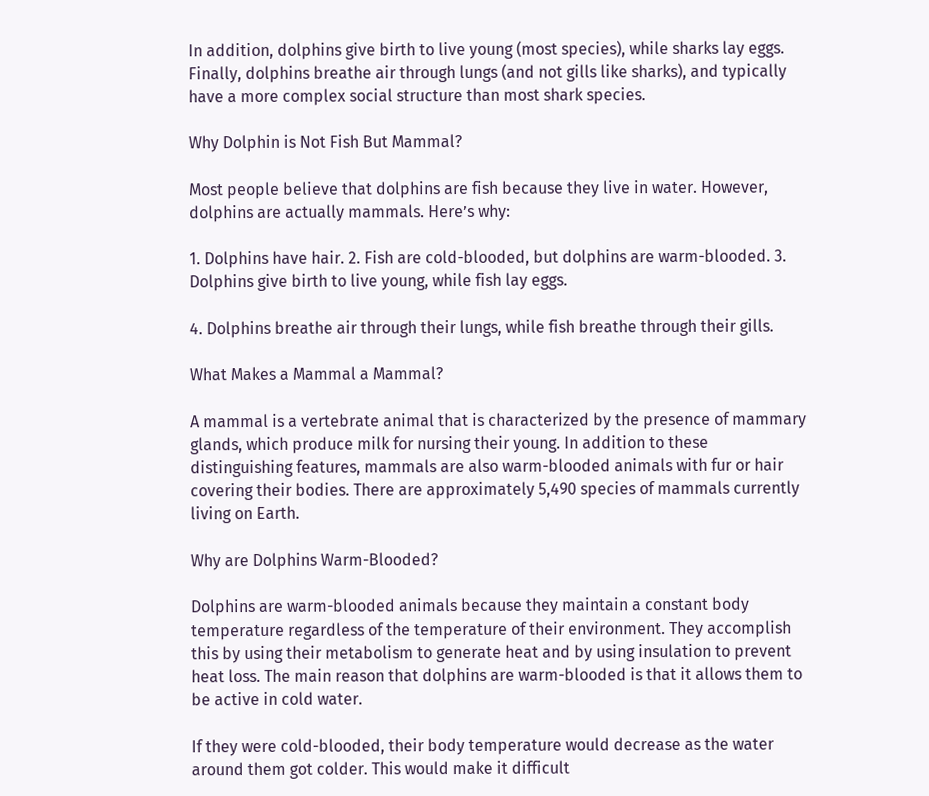In addition, dolphins give birth to live young (most species), while sharks lay eggs. Finally, dolphins breathe air through lungs (and not gills like sharks), and typically have a more complex social structure than most shark species.

Why Dolphin is Not Fish But Mammal?

Most people believe that dolphins are fish because they live in water. However, dolphins are actually mammals. Here’s why:

1. Dolphins have hair. 2. Fish are cold-blooded, but dolphins are warm-blooded. 3. Dolphins give birth to live young, while fish lay eggs.

4. Dolphins breathe air through their lungs, while fish breathe through their gills.

What Makes a Mammal a Mammal?

A mammal is a vertebrate animal that is characterized by the presence of mammary glands, which produce milk for nursing their young. In addition to these distinguishing features, mammals are also warm-blooded animals with fur or hair covering their bodies. There are approximately 5,490 species of mammals currently living on Earth.

Why are Dolphins Warm-Blooded?

Dolphins are warm-blooded animals because they maintain a constant body temperature regardless of the temperature of their environment. They accomplish this by using their metabolism to generate heat and by using insulation to prevent heat loss. The main reason that dolphins are warm-blooded is that it allows them to be active in cold water.

If they were cold-blooded, their body temperature would decrease as the water around them got colder. This would make it difficult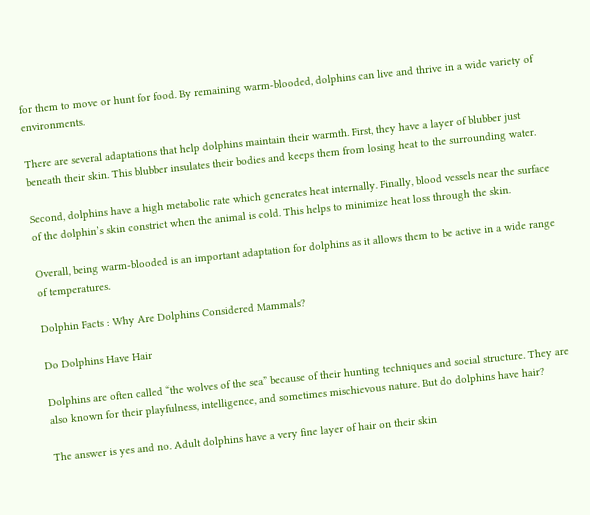for them to move or hunt for food. By remaining warm-blooded, dolphins can live and thrive in a wide variety of environments.

There are several adaptations that help dolphins maintain their warmth. First, they have a layer of blubber just beneath their skin. This blubber insulates their bodies and keeps them from losing heat to the surrounding water.

Second, dolphins have a high metabolic rate which generates heat internally. Finally, blood vessels near the surface of the dolphin’s skin constrict when the animal is cold. This helps to minimize heat loss through the skin.

Overall, being warm-blooded is an important adaptation for dolphins as it allows them to be active in a wide range of temperatures.

Dolphin Facts : Why Are Dolphins Considered Mammals?

Do Dolphins Have Hair

Dolphins are often called “the wolves of the sea” because of their hunting techniques and social structure. They are also known for their playfulness, intelligence, and sometimes mischievous nature. But do dolphins have hair?

The answer is yes and no. Adult dolphins have a very fine layer of hair on their skin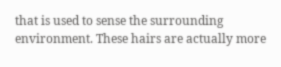that is used to sense the surrounding environment. These hairs are actually more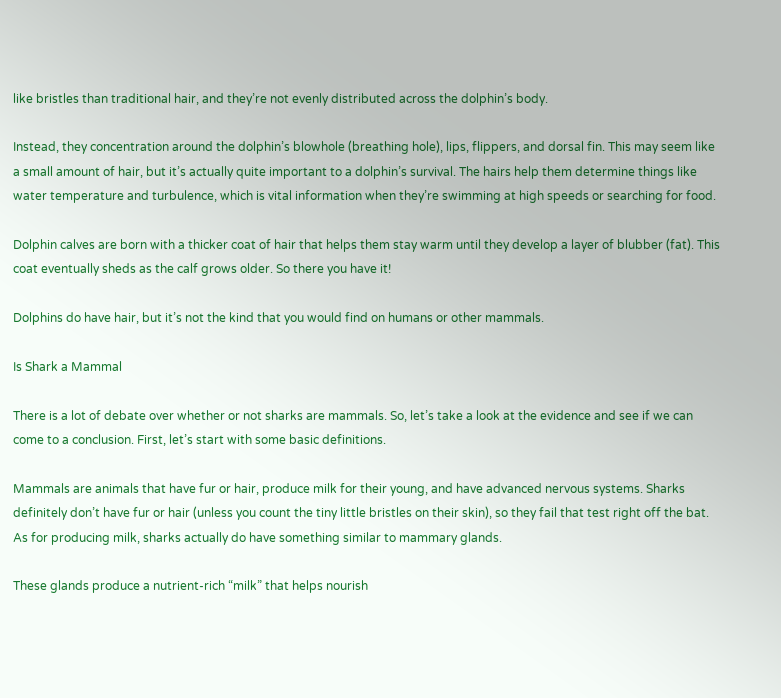like bristles than traditional hair, and they’re not evenly distributed across the dolphin’s body.

Instead, they concentration around the dolphin’s blowhole (breathing hole), lips, flippers, and dorsal fin. This may seem like a small amount of hair, but it’s actually quite important to a dolphin’s survival. The hairs help them determine things like water temperature and turbulence, which is vital information when they’re swimming at high speeds or searching for food.

Dolphin calves are born with a thicker coat of hair that helps them stay warm until they develop a layer of blubber (fat). This coat eventually sheds as the calf grows older. So there you have it!

Dolphins do have hair, but it’s not the kind that you would find on humans or other mammals.

Is Shark a Mammal

There is a lot of debate over whether or not sharks are mammals. So, let’s take a look at the evidence and see if we can come to a conclusion. First, let’s start with some basic definitions.

Mammals are animals that have fur or hair, produce milk for their young, and have advanced nervous systems. Sharks definitely don’t have fur or hair (unless you count the tiny little bristles on their skin), so they fail that test right off the bat. As for producing milk, sharks actually do have something similar to mammary glands.

These glands produce a nutrient-rich “milk” that helps nourish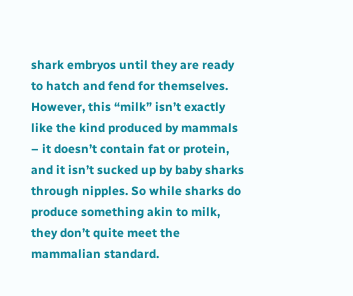shark embryos until they are ready to hatch and fend for themselves. However, this “milk” isn’t exactly like the kind produced by mammals – it doesn’t contain fat or protein, and it isn’t sucked up by baby sharks through nipples. So while sharks do produce something akin to milk, they don’t quite meet the mammalian standard.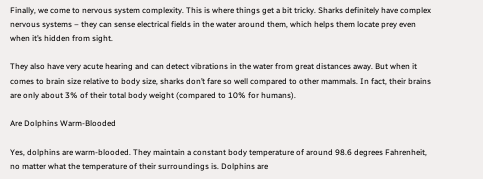Finally, we come to nervous system complexity. This is where things get a bit tricky. Sharks definitely have complex nervous systems – they can sense electrical fields in the water around them, which helps them locate prey even when it’s hidden from sight.

They also have very acute hearing and can detect vibrations in the water from great distances away. But when it comes to brain size relative to body size, sharks don’t fare so well compared to other mammals. In fact, their brains are only about 3% of their total body weight (compared to 10% for humans).

Are Dolphins Warm-Blooded

Yes, dolphins are warm-blooded. They maintain a constant body temperature of around 98.6 degrees Fahrenheit, no matter what the temperature of their surroundings is. Dolphins are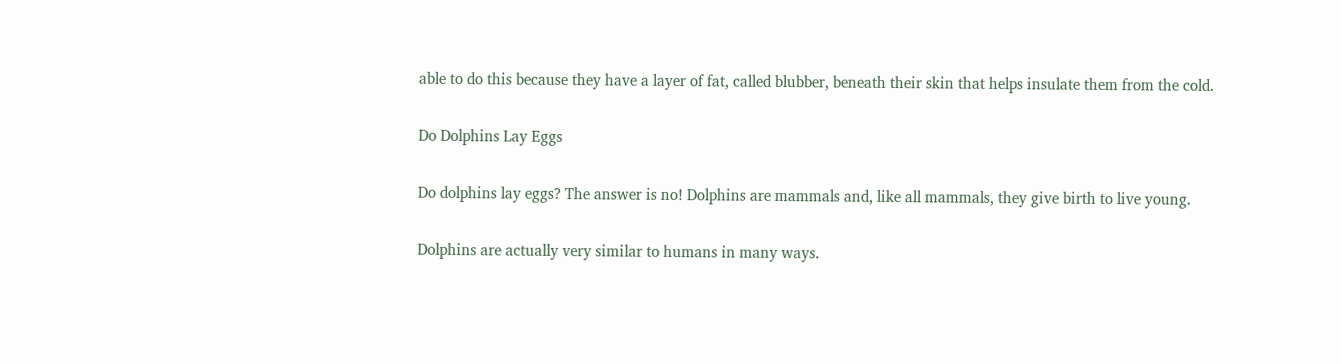able to do this because they have a layer of fat, called blubber, beneath their skin that helps insulate them from the cold.

Do Dolphins Lay Eggs

Do dolphins lay eggs? The answer is no! Dolphins are mammals and, like all mammals, they give birth to live young.

Dolphins are actually very similar to humans in many ways.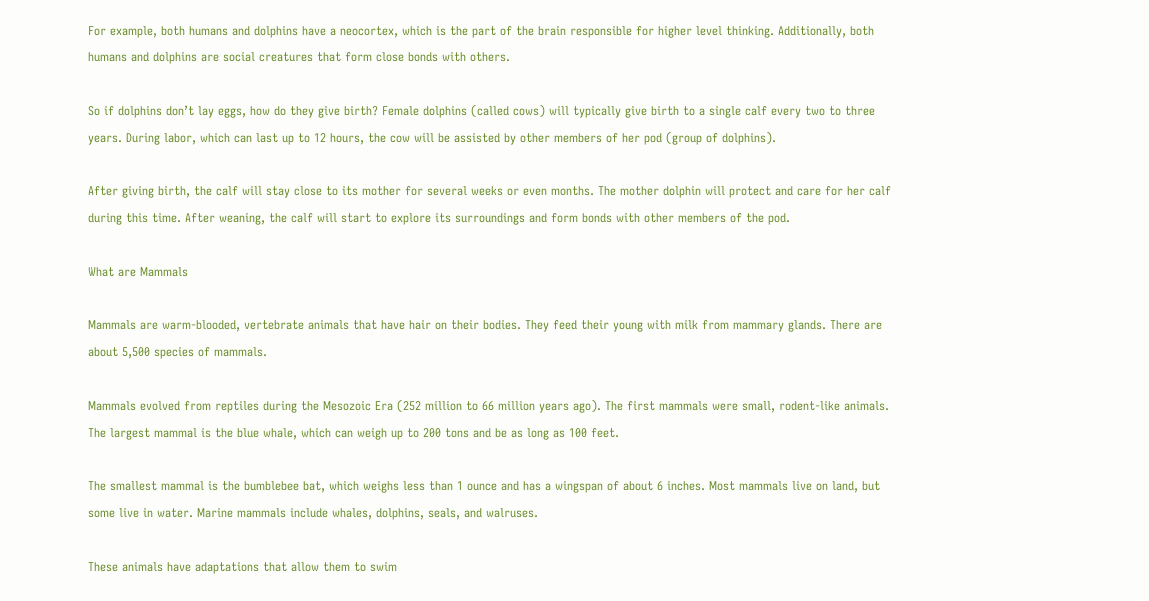For example, both humans and dolphins have a neocortex, which is the part of the brain responsible for higher level thinking. Additionally, both humans and dolphins are social creatures that form close bonds with others.

So if dolphins don’t lay eggs, how do they give birth? Female dolphins (called cows) will typically give birth to a single calf every two to three years. During labor, which can last up to 12 hours, the cow will be assisted by other members of her pod (group of dolphins).

After giving birth, the calf will stay close to its mother for several weeks or even months. The mother dolphin will protect and care for her calf during this time. After weaning, the calf will start to explore its surroundings and form bonds with other members of the pod.

What are Mammals

Mammals are warm-blooded, vertebrate animals that have hair on their bodies. They feed their young with milk from mammary glands. There are about 5,500 species of mammals.

Mammals evolved from reptiles during the Mesozoic Era (252 million to 66 million years ago). The first mammals were small, rodent-like animals. The largest mammal is the blue whale, which can weigh up to 200 tons and be as long as 100 feet.

The smallest mammal is the bumblebee bat, which weighs less than 1 ounce and has a wingspan of about 6 inches. Most mammals live on land, but some live in water. Marine mammals include whales, dolphins, seals, and walruses.

These animals have adaptations that allow them to swim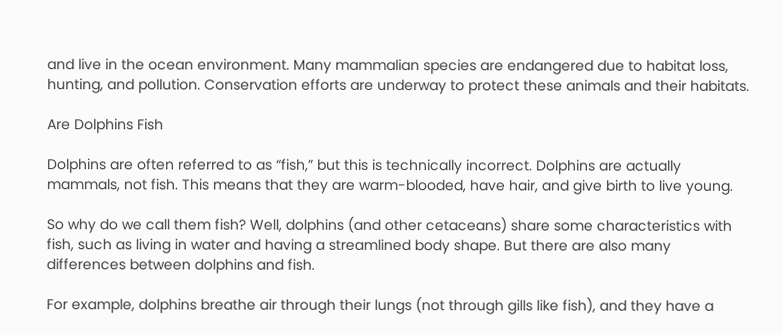and live in the ocean environment. Many mammalian species are endangered due to habitat loss, hunting, and pollution. Conservation efforts are underway to protect these animals and their habitats.

Are Dolphins Fish

Dolphins are often referred to as “fish,” but this is technically incorrect. Dolphins are actually mammals, not fish. This means that they are warm-blooded, have hair, and give birth to live young.

So why do we call them fish? Well, dolphins (and other cetaceans) share some characteristics with fish, such as living in water and having a streamlined body shape. But there are also many differences between dolphins and fish.

For example, dolphins breathe air through their lungs (not through gills like fish), and they have a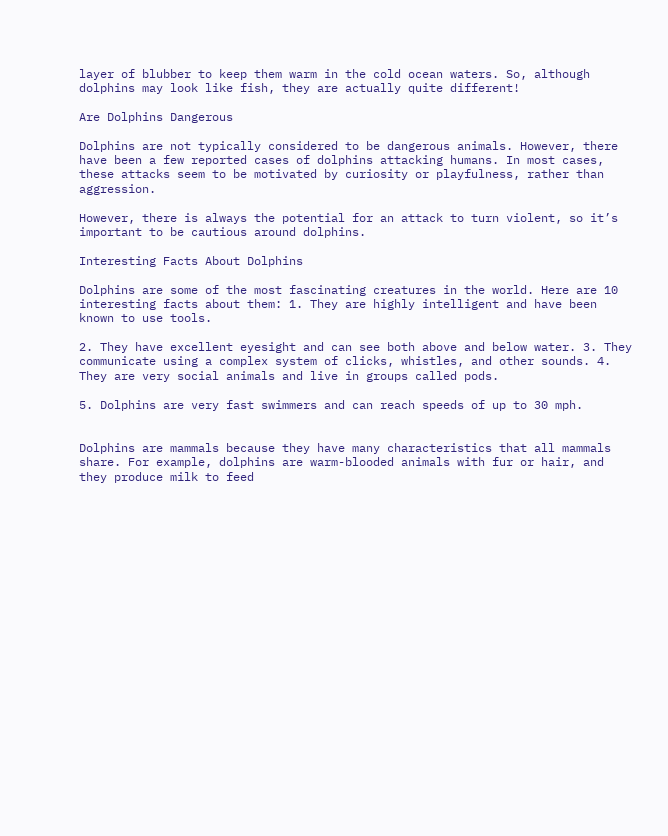layer of blubber to keep them warm in the cold ocean waters. So, although dolphins may look like fish, they are actually quite different!

Are Dolphins Dangerous

Dolphins are not typically considered to be dangerous animals. However, there have been a few reported cases of dolphins attacking humans. In most cases, these attacks seem to be motivated by curiosity or playfulness, rather than aggression.

However, there is always the potential for an attack to turn violent, so it’s important to be cautious around dolphins.

Interesting Facts About Dolphins

Dolphins are some of the most fascinating creatures in the world. Here are 10 interesting facts about them: 1. They are highly intelligent and have been known to use tools.

2. They have excellent eyesight and can see both above and below water. 3. They communicate using a complex system of clicks, whistles, and other sounds. 4. They are very social animals and live in groups called pods.

5. Dolphins are very fast swimmers and can reach speeds of up to 30 mph.


Dolphins are mammals because they have many characteristics that all mammals share. For example, dolphins are warm-blooded animals with fur or hair, and they produce milk to feed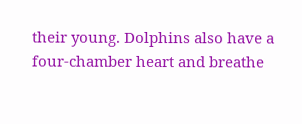their young. Dolphins also have a four-chamber heart and breathe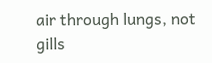air through lungs, not gills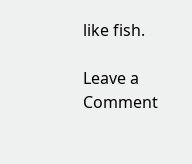like fish.

Leave a Comment